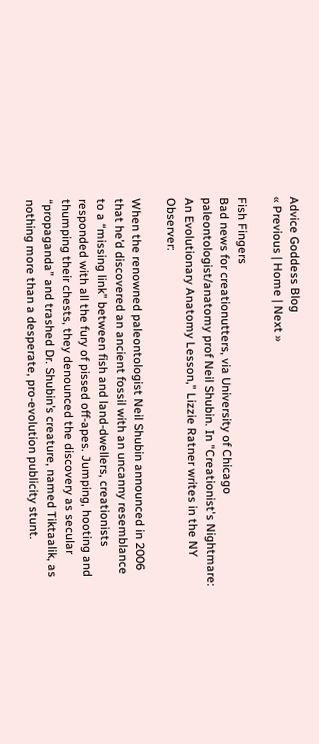Advice Goddess Blog
« Previous | Home | Next »

Fish Fingers
Bad news for creationutters, via University of Chicago paleontologist/anatomy prof Neil Shubin. In "Creationist's Nightmare: An Evolutionary Anatomy Lesson," Lizzie Ratner writes in the NY Observer:

When the renowned paleontologist Neil Shubin announced in 2006 that he’d discovered an ancient fossil with an uncanny resemblance to a “missing link” between fish and land-dwellers, creationists responded with all the fury of pissed off-apes. Jumping, hooting and thumping their chests, they denounced the discovery as secular “propaganda” and trashed Dr. Shubin’s creature, named Tiktaalik, as nothing more than a desperate, pro-evolution publicity stunt.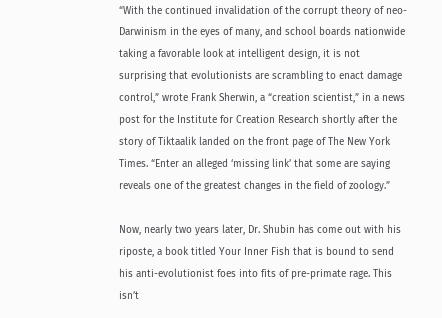“With the continued invalidation of the corrupt theory of neo-Darwinism in the eyes of many, and school boards nationwide taking a favorable look at intelligent design, it is not surprising that evolutionists are scrambling to enact damage control,” wrote Frank Sherwin, a “creation scientist,” in a news post for the Institute for Creation Research shortly after the story of Tiktaalik landed on the front page of The New York Times. “Enter an alleged ‘missing link’ that some are saying reveals one of the greatest changes in the field of zoology.”

Now, nearly two years later, Dr. Shubin has come out with his riposte, a book titled Your Inner Fish that is bound to send his anti-evolutionist foes into fits of pre-primate rage. This isn’t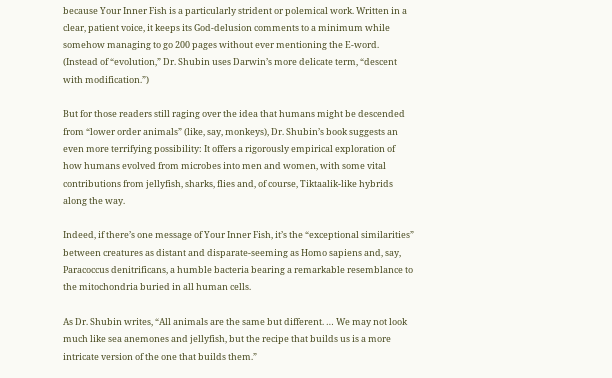because Your Inner Fish is a particularly strident or polemical work. Written in a clear, patient voice, it keeps its God-delusion comments to a minimum while somehow managing to go 200 pages without ever mentioning the E-word. (Instead of “evolution,” Dr. Shubin uses Darwin’s more delicate term, “descent with modification.”)

But for those readers still raging over the idea that humans might be descended from “lower order animals” (like, say, monkeys), Dr. Shubin’s book suggests an even more terrifying possibility: It offers a rigorously empirical exploration of how humans evolved from microbes into men and women, with some vital contributions from jellyfish, sharks, flies and, of course, Tiktaalik-like hybrids along the way.

Indeed, if there’s one message of Your Inner Fish, it’s the “exceptional similarities” between creatures as distant and disparate-seeming as Homo sapiens and, say, Paracoccus denitrificans, a humble bacteria bearing a remarkable resemblance to the mitochondria buried in all human cells.

As Dr. Shubin writes, “All animals are the same but different. … We may not look much like sea anemones and jellyfish, but the recipe that builds us is a more intricate version of the one that builds them.”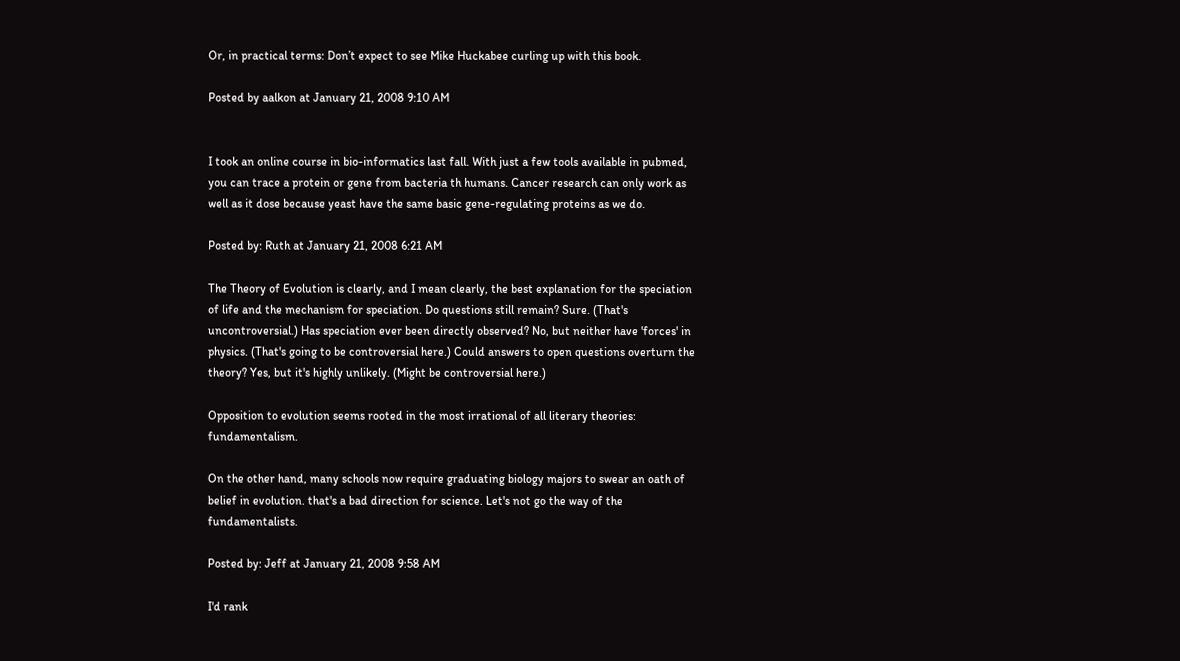Or, in practical terms: Don’t expect to see Mike Huckabee curling up with this book.

Posted by aalkon at January 21, 2008 9:10 AM


I took an online course in bio-informatics last fall. With just a few tools available in pubmed, you can trace a protein or gene from bacteria th humans. Cancer research can only work as well as it dose because yeast have the same basic gene-regulating proteins as we do.

Posted by: Ruth at January 21, 2008 6:21 AM

The Theory of Evolution is clearly, and I mean clearly, the best explanation for the speciation of life and the mechanism for speciation. Do questions still remain? Sure. (That's uncontroversial.) Has speciation ever been directly observed? No, but neither have 'forces' in physics. (That's going to be controversial here.) Could answers to open questions overturn the theory? Yes, but it's highly unlikely. (Might be controversial here.)

Opposition to evolution seems rooted in the most irrational of all literary theories: fundamentalism.

On the other hand, many schools now require graduating biology majors to swear an oath of belief in evolution. that's a bad direction for science. Let's not go the way of the fundamentalists.

Posted by: Jeff at January 21, 2008 9:58 AM

I'd rank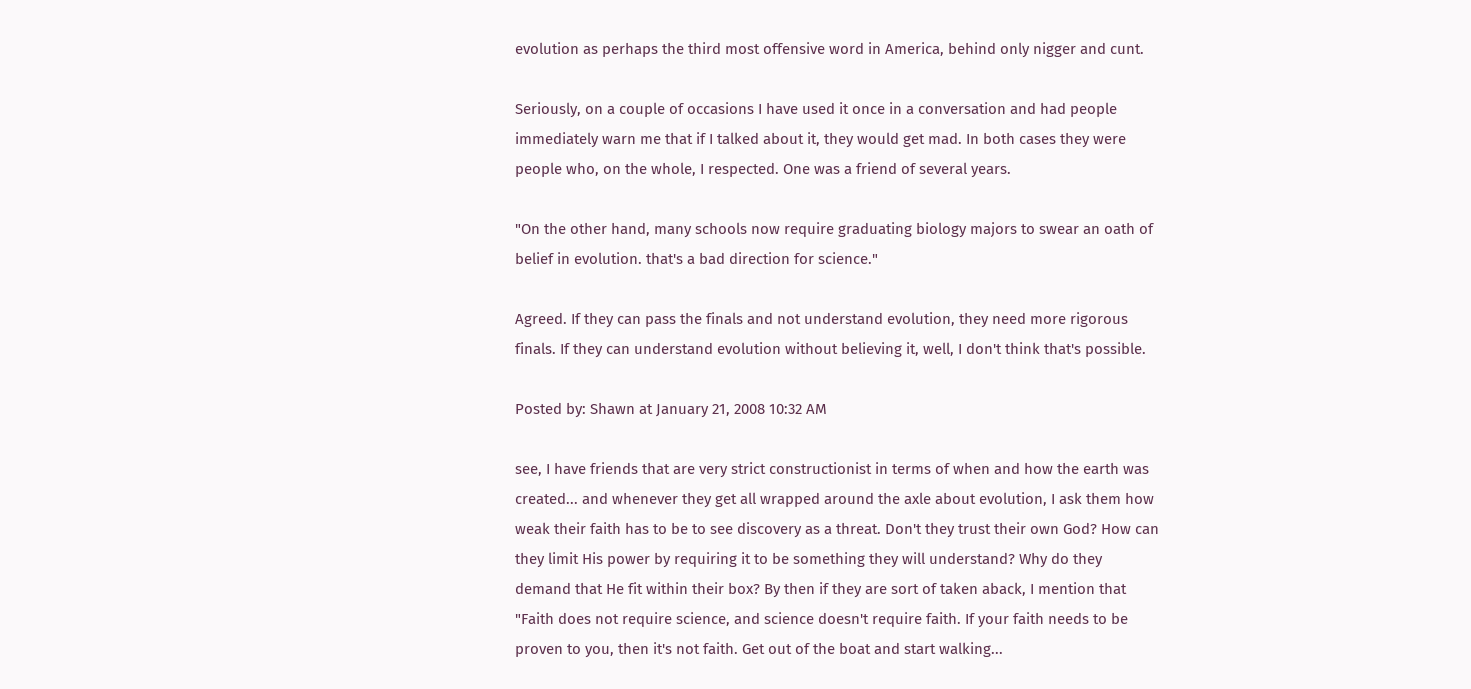evolution as perhaps the third most offensive word in America, behind only nigger and cunt.

Seriously, on a couple of occasions I have used it once in a conversation and had people immediately warn me that if I talked about it, they would get mad. In both cases they were people who, on the whole, I respected. One was a friend of several years.

"On the other hand, many schools now require graduating biology majors to swear an oath of belief in evolution. that's a bad direction for science."

Agreed. If they can pass the finals and not understand evolution, they need more rigorous finals. If they can understand evolution without believing it, well, I don't think that's possible.

Posted by: Shawn at January 21, 2008 10:32 AM

see, I have friends that are very strict constructionist in terms of when and how the earth was created... and whenever they get all wrapped around the axle about evolution, I ask them how weak their faith has to be to see discovery as a threat. Don't they trust their own God? How can they limit His power by requiring it to be something they will understand? Why do they demand that He fit within their box? By then if they are sort of taken aback, I mention that "Faith does not require science, and science doesn't require faith. If your faith needs to be proven to you, then it's not faith. Get out of the boat and start walking...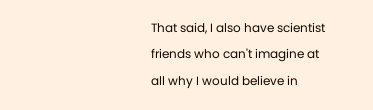That said, I also have scientist friends who can't imagine at all why I would believe in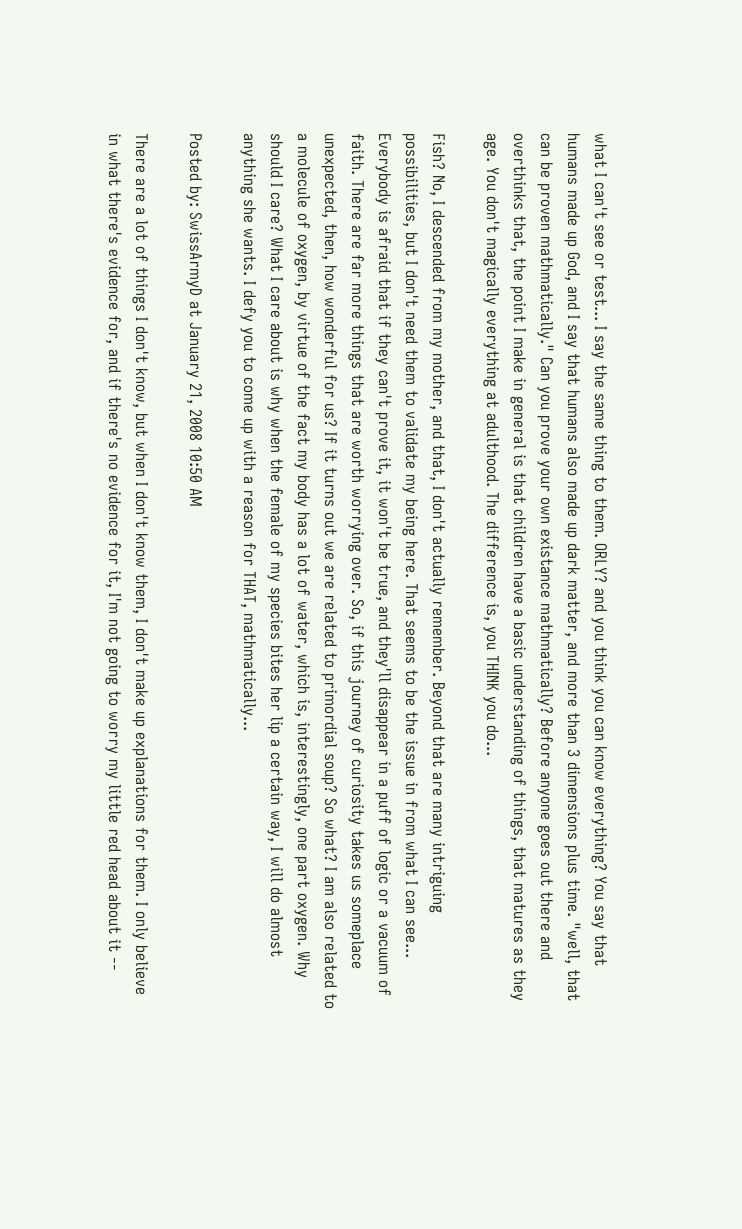what I can't see or test... I say the same thing to them. ORLY? and you think you can know everything? You say that humans made up God, and I say that humans also made up dark matter, and more than 3 dimensions plus time. "well, that can be proven mathmatically." Can you prove your own existance mathmatically? Before anyone goes out there and overthinks that, the point I make in general is that children have a basic understanding of things, that matures as they age. You don't magically everything at adulthood. The difference is, you THINK you do...

Fish? No, I descended from my mother, and that, I don't actually remember. Beyond that are many intriguing possibilities, but I don't need them to validate my being here. That seems to be the issue in from what I can see... Everybody is afraid that if they can't prove it, it won't be true, and they'll disappear in a puff of logic or a vacuum of faith. There are far more things that are worth worrying over. So, if this journey of curiosity takes us someplace unexpected, then, how wonderful for us? If it turns out we are related to primordial soup? So what? I am also related to a molecule of oxygen, by virtue of the fact my body has a lot of water, which is, interestingly, one part oxygen. Why should I care? What I care about is why when the female of my species bites her lip a certain way, I will do almost anything she wants. I defy you to come up with a reason for THAT, mathmatically...

Posted by: SwissArmyD at January 21, 2008 10:50 AM

There are a lot of things I don't know, but when I don't know them, I don't make up explanations for them. I only believe in what there's evidence for, and if there's no evidence for it, I'm not going to worry my little red head about it --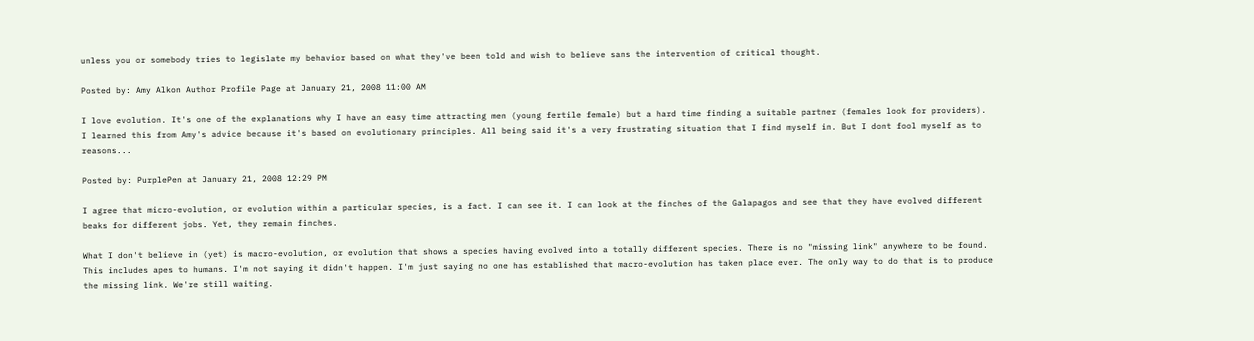unless you or somebody tries to legislate my behavior based on what they've been told and wish to believe sans the intervention of critical thought.

Posted by: Amy Alkon Author Profile Page at January 21, 2008 11:00 AM

I love evolution. It's one of the explanations why I have an easy time attracting men (young fertile female) but a hard time finding a suitable partner (females look for providers).
I learned this from Amy's advice because it's based on evolutionary principles. All being said it's a very frustrating situation that I find myself in. But I dont fool myself as to reasons...

Posted by: PurplePen at January 21, 2008 12:29 PM

I agree that micro-evolution, or evolution within a particular species, is a fact. I can see it. I can look at the finches of the Galapagos and see that they have evolved different beaks for different jobs. Yet, they remain finches.

What I don't believe in (yet) is macro-evolution, or evolution that shows a species having evolved into a totally different species. There is no "missing link" anywhere to be found. This includes apes to humans. I'm not saying it didn't happen. I'm just saying no one has established that macro-evolution has taken place ever. The only way to do that is to produce the missing link. We're still waiting.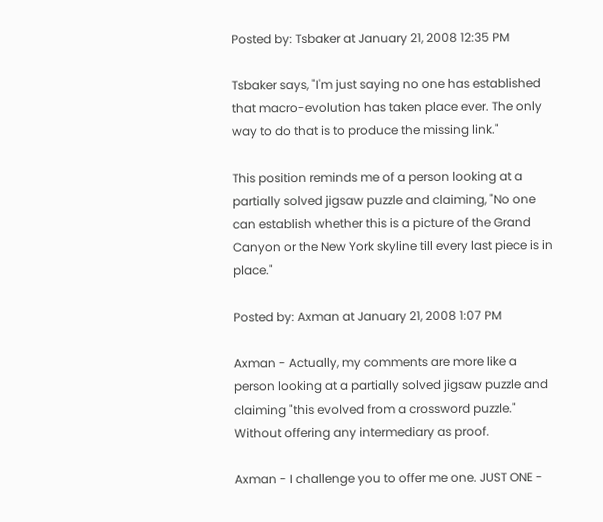Posted by: Tsbaker at January 21, 2008 12:35 PM

Tsbaker says, "I'm just saying no one has established that macro-evolution has taken place ever. The only way to do that is to produce the missing link."

This position reminds me of a person looking at a partially solved jigsaw puzzle and claiming, "No one can establish whether this is a picture of the Grand Canyon or the New York skyline till every last piece is in place."

Posted by: Axman at January 21, 2008 1:07 PM

Axman - Actually, my comments are more like a person looking at a partially solved jigsaw puzzle and claiming "this evolved from a crossword puzzle." Without offering any intermediary as proof.

Axman - I challenge you to offer me one. JUST ONE -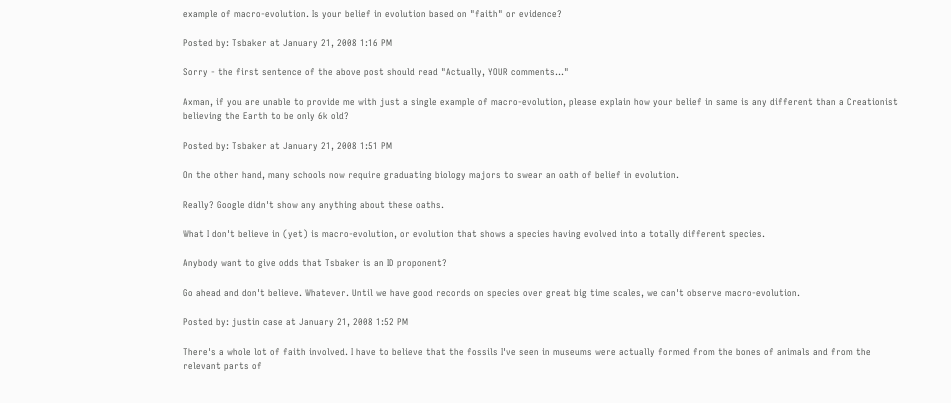example of macro-evolution. Is your belief in evolution based on "faith" or evidence?

Posted by: Tsbaker at January 21, 2008 1:16 PM

Sorry - the first sentence of the above post should read "Actually, YOUR comments..."

Axman, if you are unable to provide me with just a single example of macro-evolution, please explain how your belief in same is any different than a Creationist believing the Earth to be only 6k old?

Posted by: Tsbaker at January 21, 2008 1:51 PM

On the other hand, many schools now require graduating biology majors to swear an oath of belief in evolution.

Really? Google didn't show any anything about these oaths.

What I don't believe in (yet) is macro-evolution, or evolution that shows a species having evolved into a totally different species.

Anybody want to give odds that Tsbaker is an ID proponent?

Go ahead and don't believe. Whatever. Until we have good records on species over great big time scales, we can't observe macro-evolution.

Posted by: justin case at January 21, 2008 1:52 PM

There's a whole lot of faith involved. I have to believe that the fossils I've seen in museums were actually formed from the bones of animals and from the relevant parts of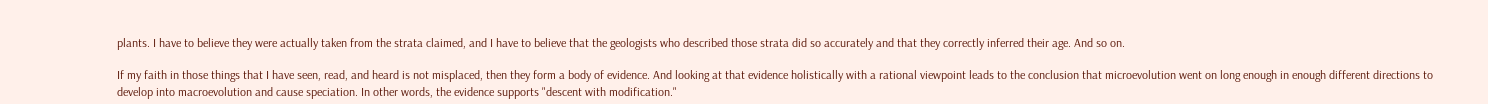plants. I have to believe they were actually taken from the strata claimed, and I have to believe that the geologists who described those strata did so accurately and that they correctly inferred their age. And so on.

If my faith in those things that I have seen, read, and heard is not misplaced, then they form a body of evidence. And looking at that evidence holistically with a rational viewpoint leads to the conclusion that microevolution went on long enough in enough different directions to develop into macroevolution and cause speciation. In other words, the evidence supports "descent with modification."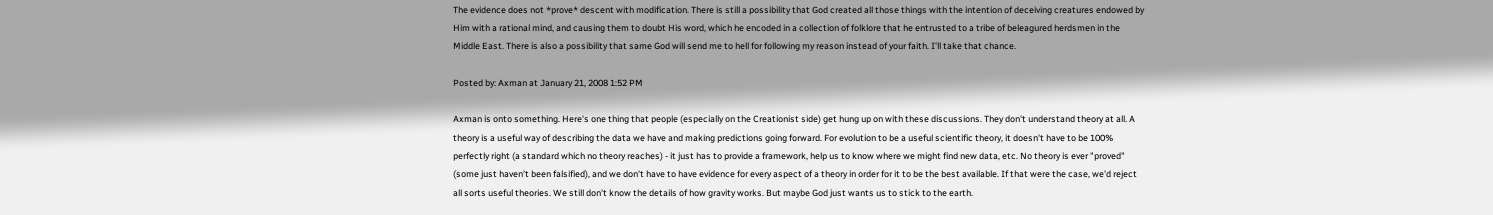The evidence does not *prove* descent with modification. There is still a possibility that God created all those things with the intention of deceiving creatures endowed by Him with a rational mind, and causing them to doubt His word, which he encoded in a collection of folklore that he entrusted to a tribe of beleagured herdsmen in the Middle East. There is also a possibility that same God will send me to hell for following my reason instead of your faith. I'll take that chance.

Posted by: Axman at January 21, 2008 1:52 PM

Axman is onto something. Here's one thing that people (especially on the Creationist side) get hung up on with these discussions. They don't understand theory at all. A theory is a useful way of describing the data we have and making predictions going forward. For evolution to be a useful scientific theory, it doesn't have to be 100% perfectly right (a standard which no theory reaches) - it just has to provide a framework, help us to know where we might find new data, etc. No theory is ever "proved" (some just haven't been falsified), and we don't have to have evidence for every aspect of a theory in order for it to be the best available. If that were the case, we'd reject all sorts useful theories. We still don't know the details of how gravity works. But maybe God just wants us to stick to the earth.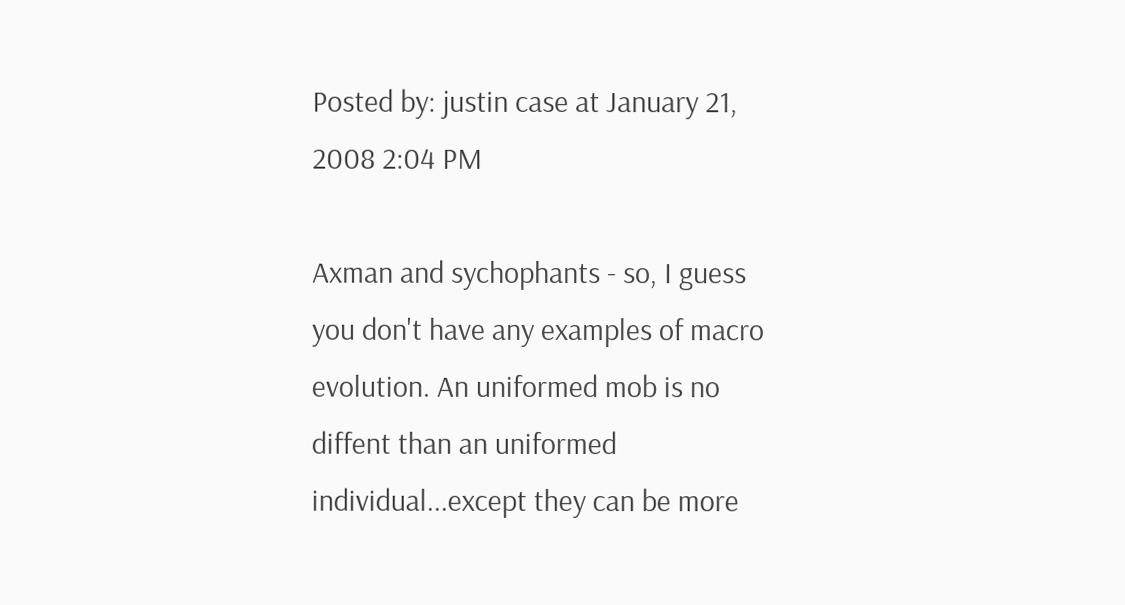Posted by: justin case at January 21, 2008 2:04 PM

Axman and sychophants - so, I guess you don't have any examples of macro evolution. An uniformed mob is no diffent than an uniformed individual...except they can be more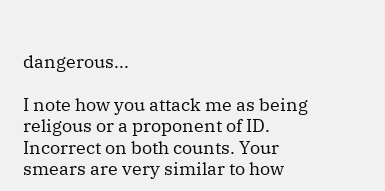dangerous...

I note how you attack me as being religous or a proponent of ID. Incorrect on both counts. Your smears are very similar to how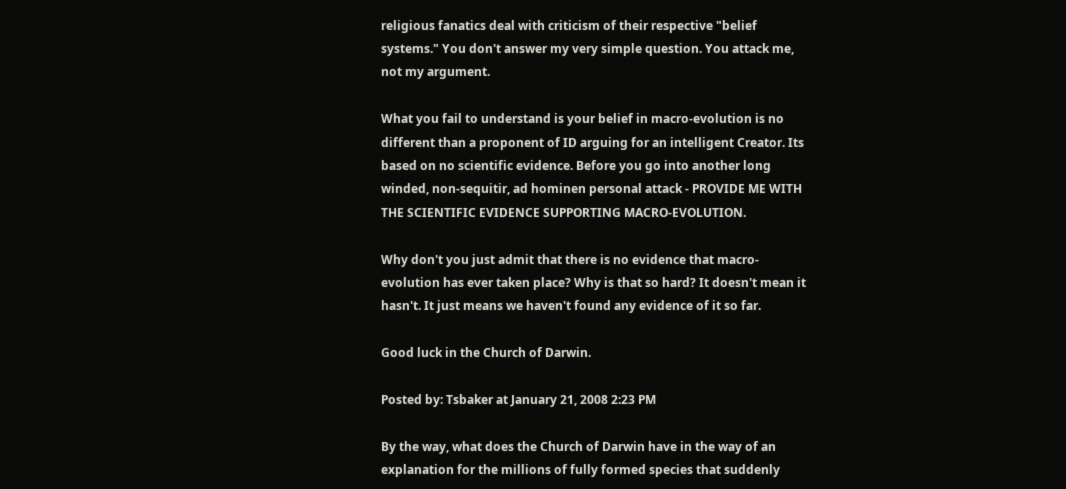religious fanatics deal with criticism of their respective "belief systems." You don't answer my very simple question. You attack me, not my argument.

What you fail to understand is your belief in macro-evolution is no different than a proponent of ID arguing for an intelligent Creator. Its based on no scientific evidence. Before you go into another long winded, non-sequitir, ad hominen personal attack - PROVIDE ME WITH THE SCIENTIFIC EVIDENCE SUPPORTING MACRO-EVOLUTION.

Why don't you just admit that there is no evidence that macro-evolution has ever taken place? Why is that so hard? It doesn't mean it hasn't. It just means we haven't found any evidence of it so far.

Good luck in the Church of Darwin.

Posted by: Tsbaker at January 21, 2008 2:23 PM

By the way, what does the Church of Darwin have in the way of an explanation for the millions of fully formed species that suddenly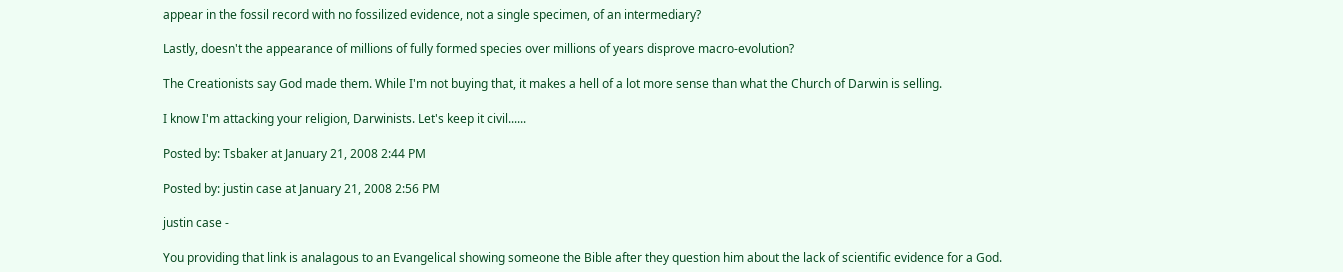appear in the fossil record with no fossilized evidence, not a single specimen, of an intermediary?

Lastly, doesn't the appearance of millions of fully formed species over millions of years disprove macro-evolution?

The Creationists say God made them. While I'm not buying that, it makes a hell of a lot more sense than what the Church of Darwin is selling.

I know I'm attacking your religion, Darwinists. Let's keep it civil......

Posted by: Tsbaker at January 21, 2008 2:44 PM

Posted by: justin case at January 21, 2008 2:56 PM

justin case -

You providing that link is analagous to an Evangelical showing someone the Bible after they question him about the lack of scientific evidence for a God.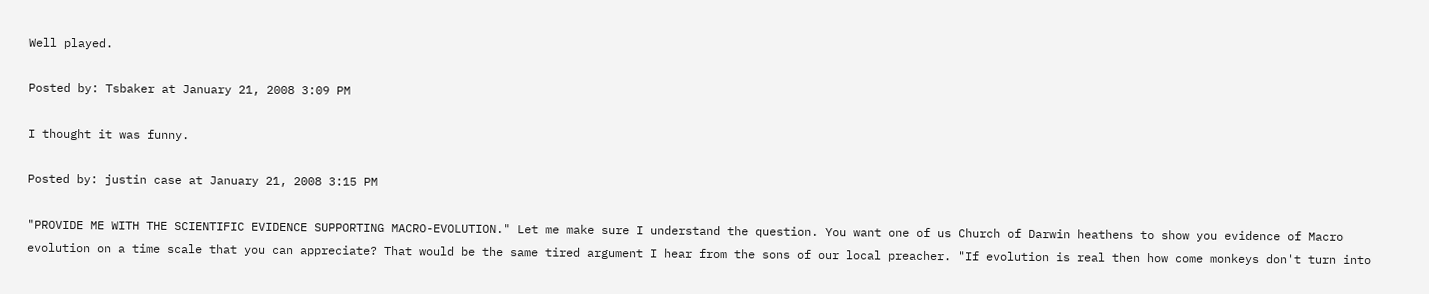Well played.

Posted by: Tsbaker at January 21, 2008 3:09 PM

I thought it was funny.

Posted by: justin case at January 21, 2008 3:15 PM

"PROVIDE ME WITH THE SCIENTIFIC EVIDENCE SUPPORTING MACRO-EVOLUTION." Let me make sure I understand the question. You want one of us Church of Darwin heathens to show you evidence of Macro evolution on a time scale that you can appreciate? That would be the same tired argument I hear from the sons of our local preacher. "If evolution is real then how come monkeys don't turn into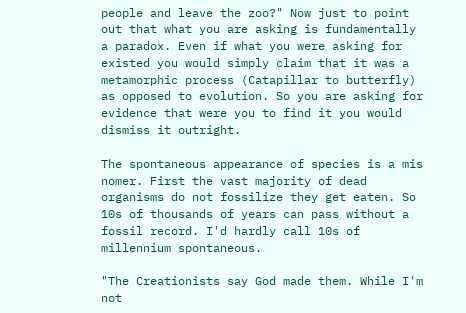people and leave the zoo?" Now just to point out that what you are asking is fundamentally a paradox. Even if what you were asking for existed you would simply claim that it was a metamorphic process (Catapillar to butterfly) as opposed to evolution. So you are asking for evidence that were you to find it you would dismiss it outright.

The spontaneous appearance of species is a mis nomer. First the vast majority of dead organisms do not fossilize they get eaten. So 10s of thousands of years can pass without a fossil record. I'd hardly call 10s of millennium spontaneous.

"The Creationists say God made them. While I'm not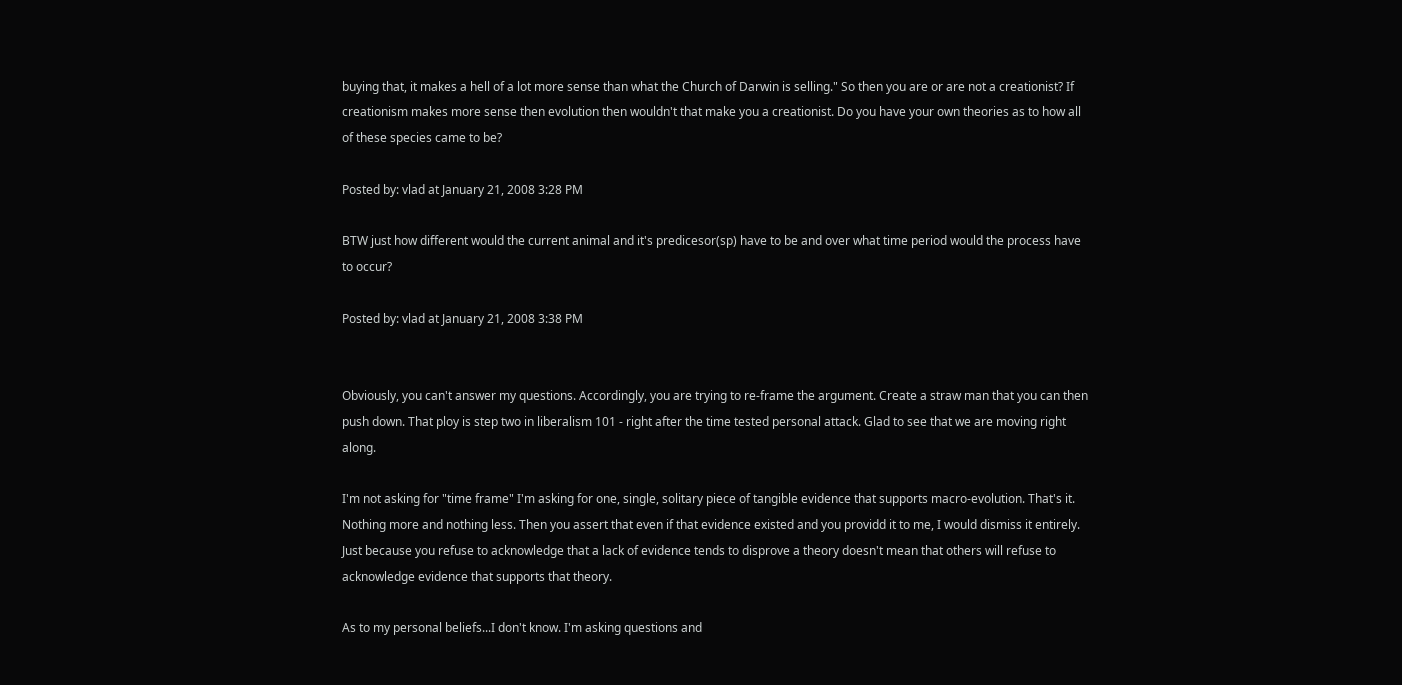buying that, it makes a hell of a lot more sense than what the Church of Darwin is selling." So then you are or are not a creationist? If creationism makes more sense then evolution then wouldn't that make you a creationist. Do you have your own theories as to how all of these species came to be?

Posted by: vlad at January 21, 2008 3:28 PM

BTW just how different would the current animal and it's predicesor(sp) have to be and over what time period would the process have to occur?

Posted by: vlad at January 21, 2008 3:38 PM


Obviously, you can't answer my questions. Accordingly, you are trying to re-frame the argument. Create a straw man that you can then push down. That ploy is step two in liberalism 101 - right after the time tested personal attack. Glad to see that we are moving right along.

I'm not asking for "time frame" I'm asking for one, single, solitary piece of tangible evidence that supports macro-evolution. That's it. Nothing more and nothing less. Then you assert that even if that evidence existed and you providd it to me, I would dismiss it entirely. Just because you refuse to acknowledge that a lack of evidence tends to disprove a theory doesn't mean that others will refuse to acknowledge evidence that supports that theory.

As to my personal beliefs...I don't know. I'm asking questions and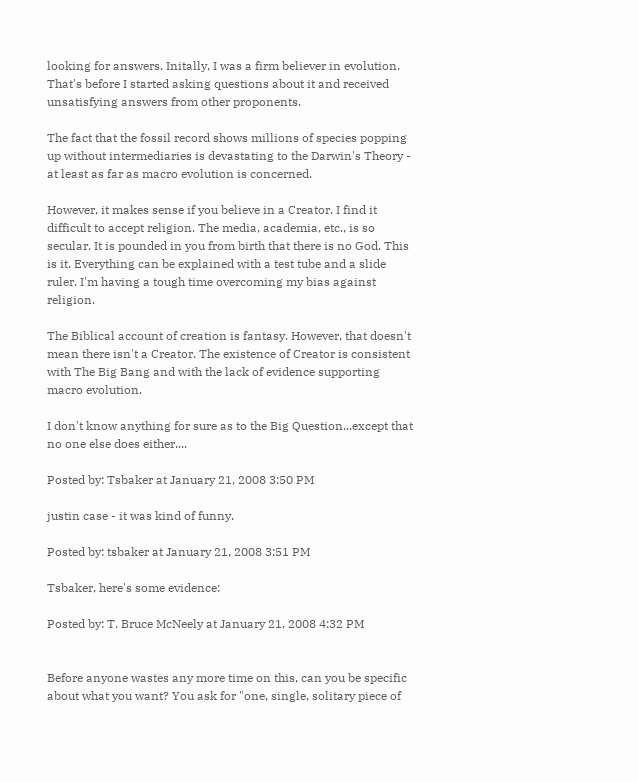looking for answers. Initally, I was a firm believer in evolution. That's before I started asking questions about it and received unsatisfying answers from other proponents.

The fact that the fossil record shows millions of species popping up without intermediaries is devastating to the Darwin's Theory - at least as far as macro evolution is concerned.

However, it makes sense if you believe in a Creator. I find it difficult to accept religion. The media, academia, etc., is so secular. It is pounded in you from birth that there is no God. This is it. Everything can be explained with a test tube and a slide ruler. I'm having a tough time overcoming my bias against religion.

The Biblical account of creation is fantasy. However, that doesn't mean there isn't a Creator. The existence of Creator is consistent with The Big Bang and with the lack of evidence supporting macro evolution.

I don't know anything for sure as to the Big Question...except that no one else does either....

Posted by: Tsbaker at January 21, 2008 3:50 PM

justin case - it was kind of funny.

Posted by: tsbaker at January 21, 2008 3:51 PM

Tsbaker, here's some evidence:

Posted by: T. Bruce McNeely at January 21, 2008 4:32 PM


Before anyone wastes any more time on this, can you be specific about what you want? You ask for "one, single, solitary piece of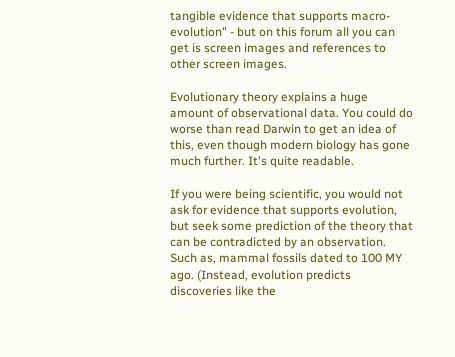tangible evidence that supports macro-evolution" - but on this forum all you can get is screen images and references to other screen images.

Evolutionary theory explains a huge amount of observational data. You could do worse than read Darwin to get an idea of this, even though modern biology has gone much further. It's quite readable.

If you were being scientific, you would not ask for evidence that supports evolution, but seek some prediction of the theory that can be contradicted by an observation. Such as, mammal fossils dated to 100 MY ago. (Instead, evolution predicts discoveries like the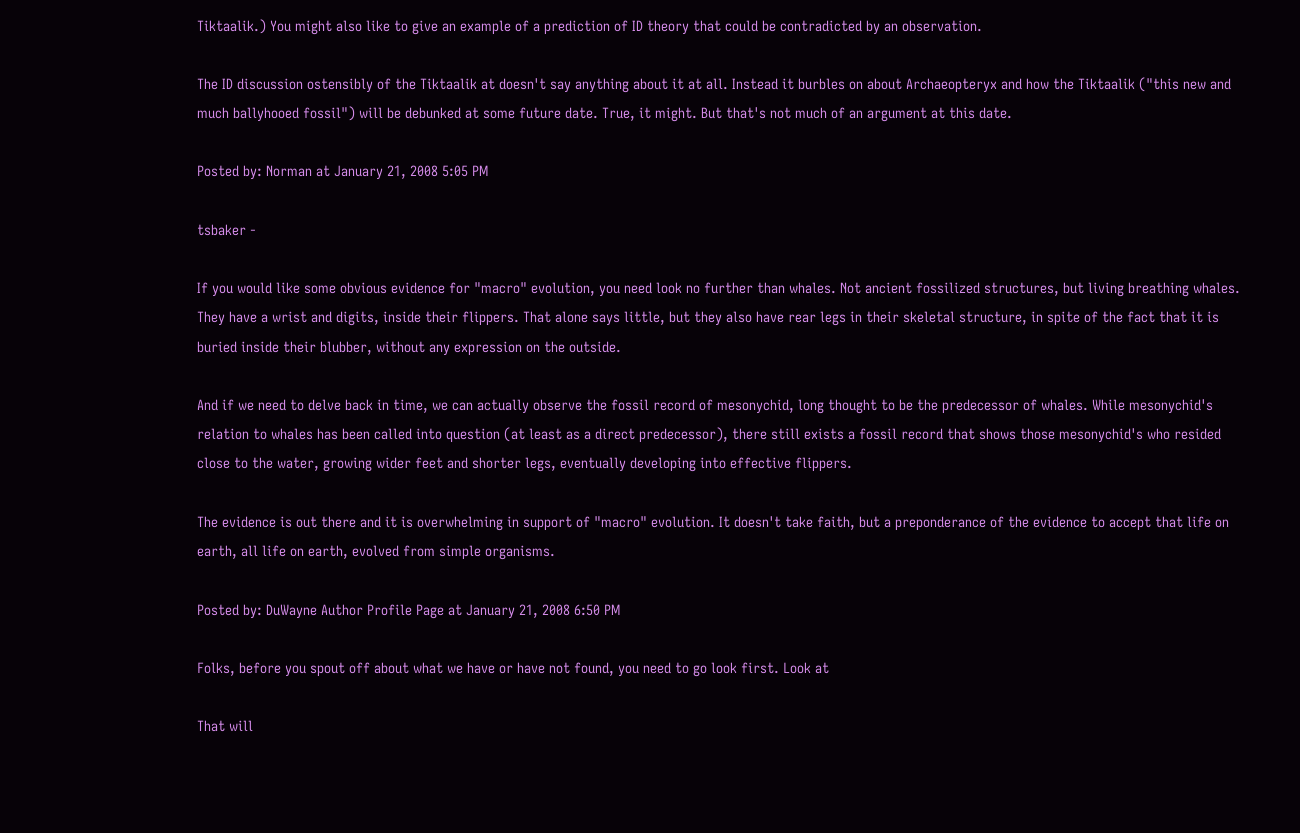Tiktaalik.) You might also like to give an example of a prediction of ID theory that could be contradicted by an observation.

The ID discussion ostensibly of the Tiktaalik at doesn't say anything about it at all. Instead it burbles on about Archaeopteryx and how the Tiktaalik ("this new and much ballyhooed fossil") will be debunked at some future date. True, it might. But that's not much of an argument at this date.

Posted by: Norman at January 21, 2008 5:05 PM

tsbaker -

If you would like some obvious evidence for "macro" evolution, you need look no further than whales. Not ancient fossilized structures, but living breathing whales. They have a wrist and digits, inside their flippers. That alone says little, but they also have rear legs in their skeletal structure, in spite of the fact that it is buried inside their blubber, without any expression on the outside.

And if we need to delve back in time, we can actually observe the fossil record of mesonychid, long thought to be the predecessor of whales. While mesonychid's relation to whales has been called into question (at least as a direct predecessor), there still exists a fossil record that shows those mesonychid's who resided close to the water, growing wider feet and shorter legs, eventually developing into effective flippers.

The evidence is out there and it is overwhelming in support of "macro" evolution. It doesn't take faith, but a preponderance of the evidence to accept that life on earth, all life on earth, evolved from simple organisms.

Posted by: DuWayne Author Profile Page at January 21, 2008 6:50 PM

Folks, before you spout off about what we have or have not found, you need to go look first. Look at

That will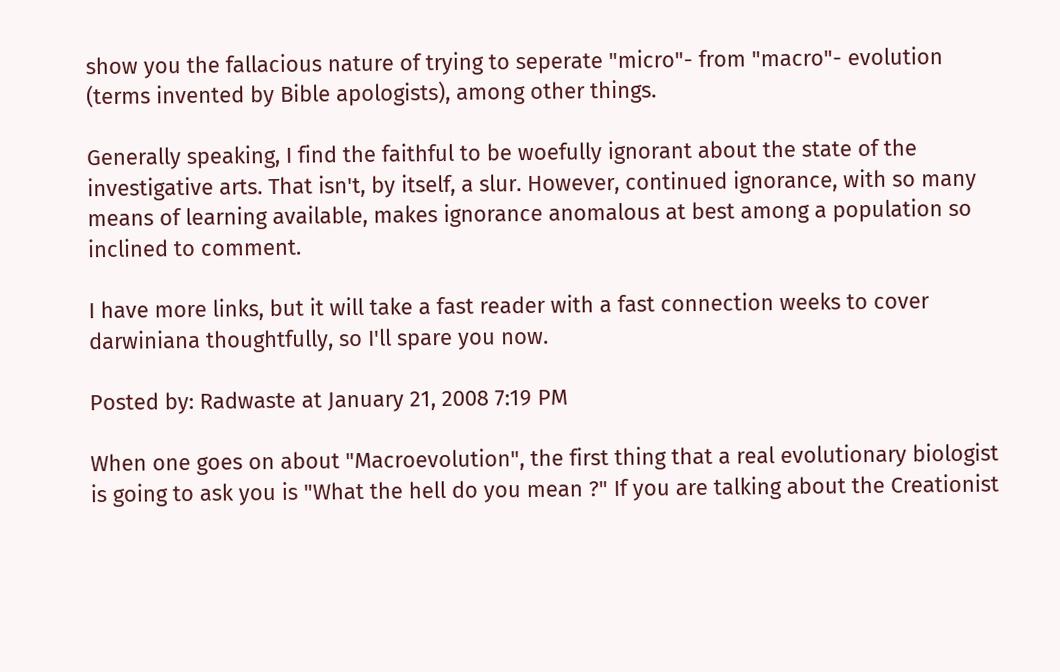show you the fallacious nature of trying to seperate "micro"- from "macro"- evolution (terms invented by Bible apologists), among other things.

Generally speaking, I find the faithful to be woefully ignorant about the state of the investigative arts. That isn't, by itself, a slur. However, continued ignorance, with so many means of learning available, makes ignorance anomalous at best among a population so inclined to comment.

I have more links, but it will take a fast reader with a fast connection weeks to cover darwiniana thoughtfully, so I'll spare you now.

Posted by: Radwaste at January 21, 2008 7:19 PM

When one goes on about "Macroevolution", the first thing that a real evolutionary biologist is going to ask you is "What the hell do you mean ?" If you are talking about the Creationist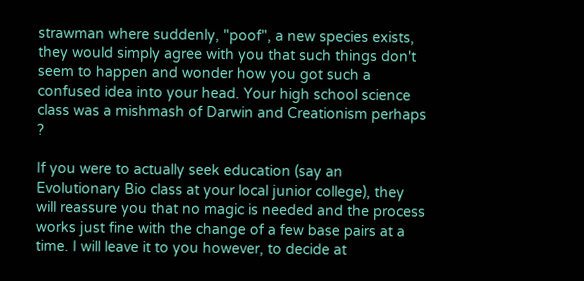strawman where suddenly, "poof", a new species exists, they would simply agree with you that such things don't seem to happen and wonder how you got such a confused idea into your head. Your high school science class was a mishmash of Darwin and Creationism perhaps ?

If you were to actually seek education (say an Evolutionary Bio class at your local junior college), they will reassure you that no magic is needed and the process works just fine with the change of a few base pairs at a time. I will leave it to you however, to decide at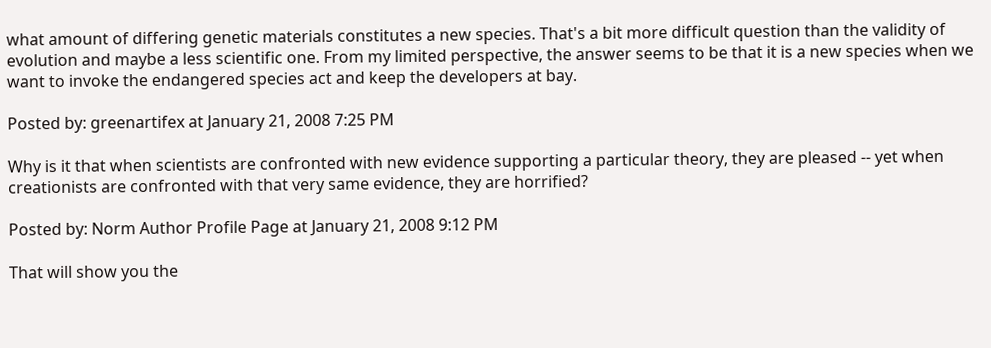what amount of differing genetic materials constitutes a new species. That's a bit more difficult question than the validity of evolution and maybe a less scientific one. From my limited perspective, the answer seems to be that it is a new species when we want to invoke the endangered species act and keep the developers at bay.

Posted by: greenartifex at January 21, 2008 7:25 PM

Why is it that when scientists are confronted with new evidence supporting a particular theory, they are pleased -- yet when creationists are confronted with that very same evidence, they are horrified?

Posted by: Norm Author Profile Page at January 21, 2008 9:12 PM

That will show you the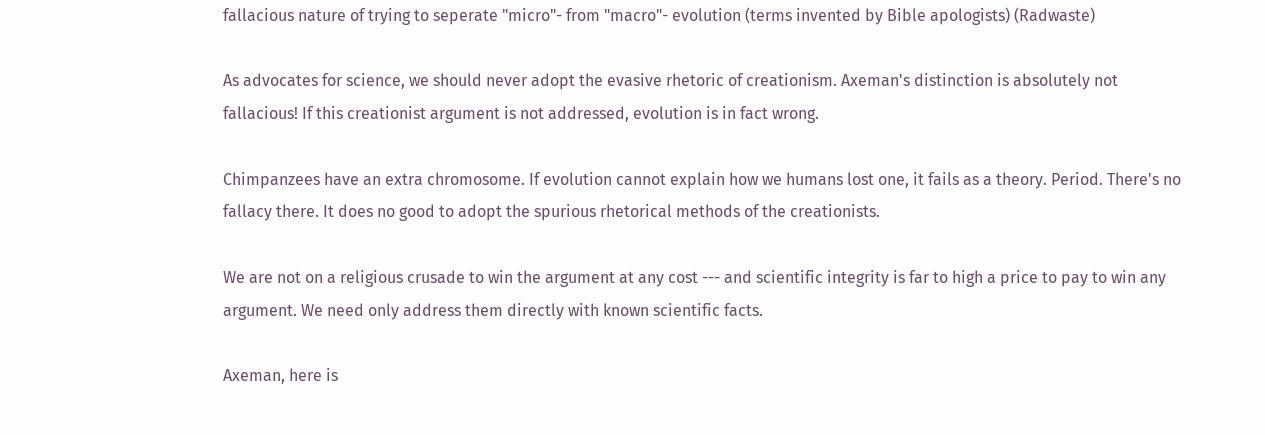fallacious nature of trying to seperate "micro"- from "macro"- evolution (terms invented by Bible apologists) (Radwaste)

As advocates for science, we should never adopt the evasive rhetoric of creationism. Axeman's distinction is absolutely not fallacious! If this creationist argument is not addressed, evolution is in fact wrong.

Chimpanzees have an extra chromosome. If evolution cannot explain how we humans lost one, it fails as a theory. Period. There's no fallacy there. It does no good to adopt the spurious rhetorical methods of the creationists.

We are not on a religious crusade to win the argument at any cost --- and scientific integrity is far to high a price to pay to win any argument. We need only address them directly with known scientific facts.

Axeman, here is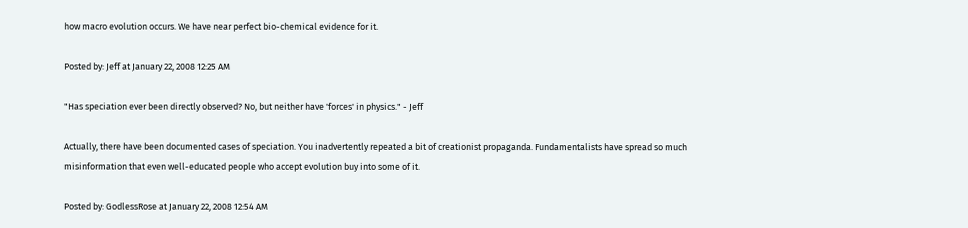how macro evolution occurs. We have near perfect bio-chemical evidence for it.

Posted by: Jeff at January 22, 2008 12:25 AM

"Has speciation ever been directly observed? No, but neither have 'forces' in physics." - Jeff

Actually, there have been documented cases of speciation. You inadvertently repeated a bit of creationist propaganda. Fundamentalists have spread so much misinformation that even well-educated people who accept evolution buy into some of it.

Posted by: GodlessRose at January 22, 2008 12:54 AM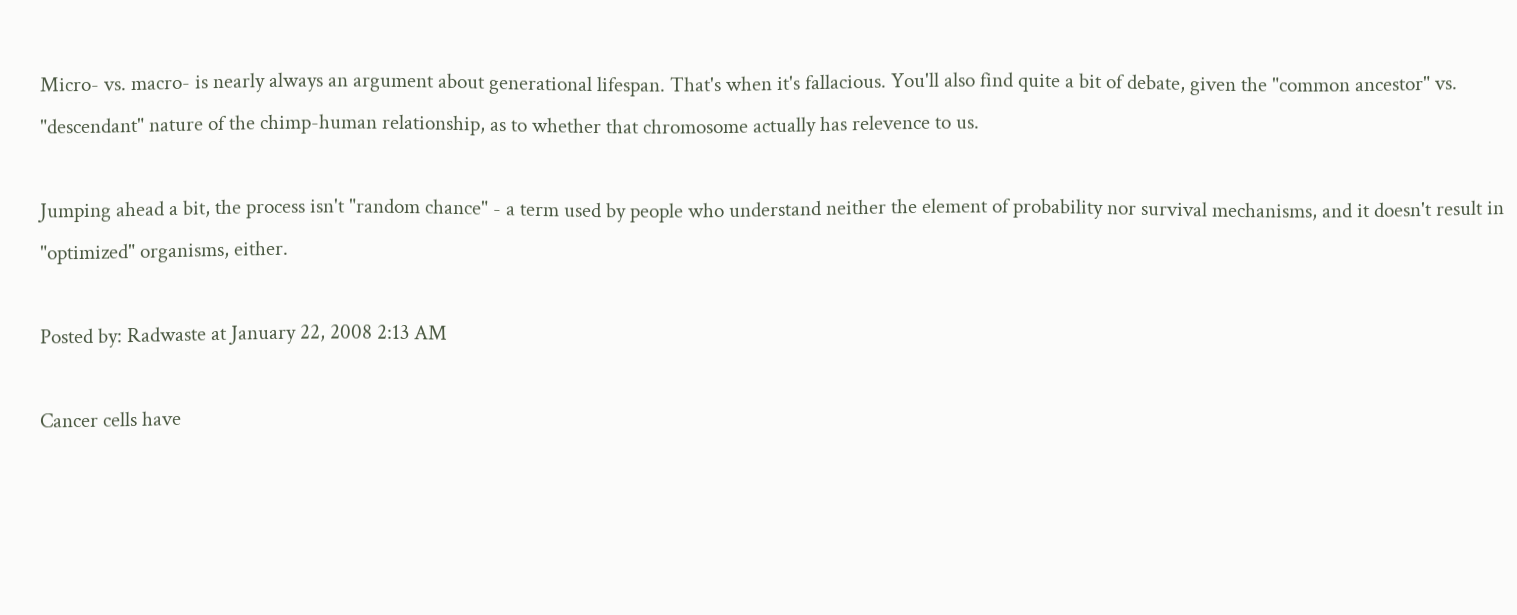Micro- vs. macro- is nearly always an argument about generational lifespan. That's when it's fallacious. You'll also find quite a bit of debate, given the "common ancestor" vs. "descendant" nature of the chimp-human relationship, as to whether that chromosome actually has relevence to us.

Jumping ahead a bit, the process isn't "random chance" - a term used by people who understand neither the element of probability nor survival mechanisms, and it doesn't result in "optimized" organisms, either.

Posted by: Radwaste at January 22, 2008 2:13 AM

Cancer cells have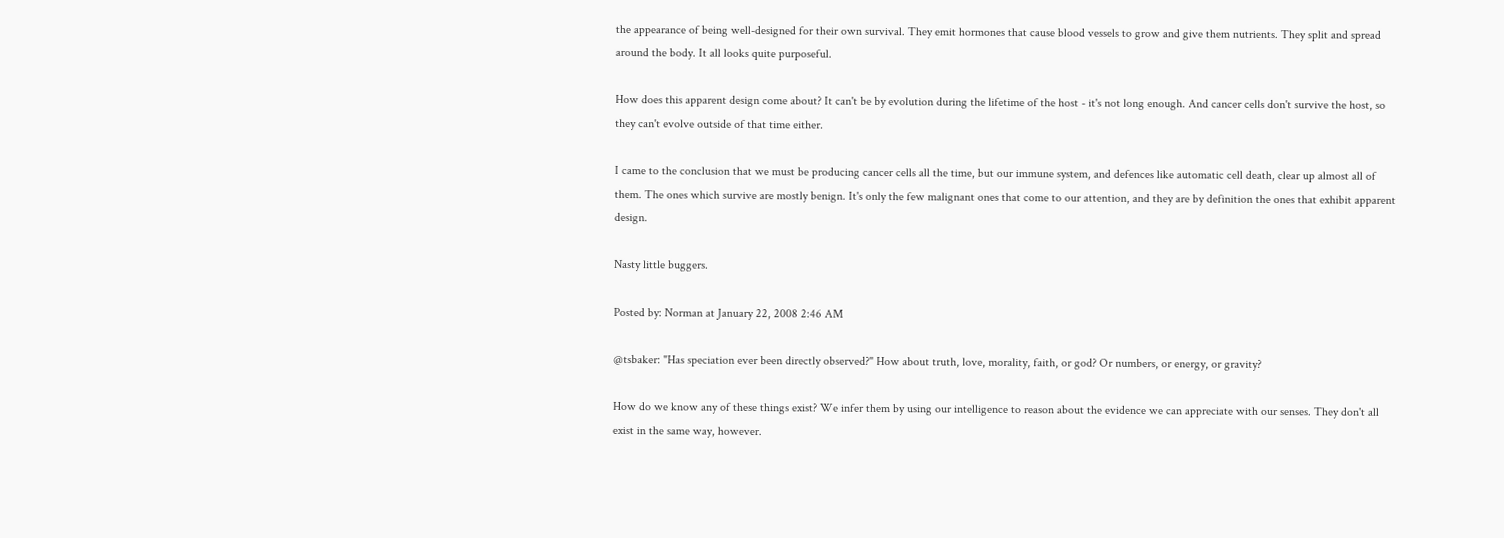the appearance of being well-designed for their own survival. They emit hormones that cause blood vessels to grow and give them nutrients. They split and spread around the body. It all looks quite purposeful.

How does this apparent design come about? It can't be by evolution during the lifetime of the host - it's not long enough. And cancer cells don't survive the host, so they can't evolve outside of that time either.

I came to the conclusion that we must be producing cancer cells all the time, but our immune system, and defences like automatic cell death, clear up almost all of them. The ones which survive are mostly benign. It's only the few malignant ones that come to our attention, and they are by definition the ones that exhibit apparent design.

Nasty little buggers.

Posted by: Norman at January 22, 2008 2:46 AM

@tsbaker: "Has speciation ever been directly observed?" How about truth, love, morality, faith, or god? Or numbers, or energy, or gravity?

How do we know any of these things exist? We infer them by using our intelligence to reason about the evidence we can appreciate with our senses. They don't all exist in the same way, however.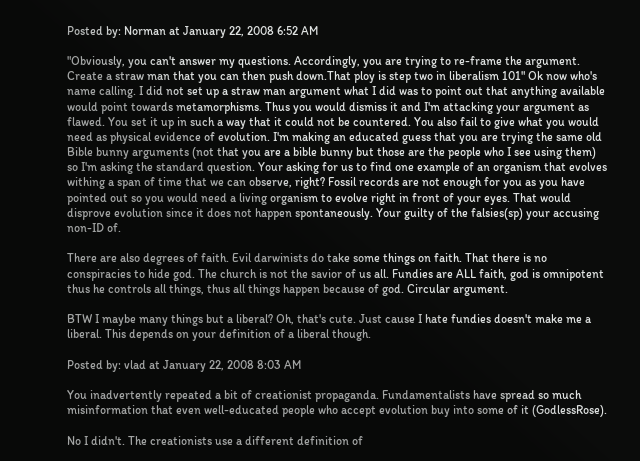Posted by: Norman at January 22, 2008 6:52 AM

"Obviously, you can't answer my questions. Accordingly, you are trying to re-frame the argument. Create a straw man that you can then push down.That ploy is step two in liberalism 101" Ok now who's name calling. I did not set up a straw man argument what I did was to point out that anything available would point towards metamorphisms. Thus you would dismiss it and I'm attacking your argument as flawed. You set it up in such a way that it could not be countered. You also fail to give what you would need as physical evidence of evolution. I'm making an educated guess that you are trying the same old Bible bunny arguments (not that you are a bible bunny but those are the people who I see using them) so I'm asking the standard question. Your asking for us to find one example of an organism that evolves withing a span of time that we can observe, right? Fossil records are not enough for you as you have pointed out so you would need a living organism to evolve right in front of your eyes. That would disprove evolution since it does not happen spontaneously. Your guilty of the falsies(sp) your accusing non-ID of.

There are also degrees of faith. Evil darwinists do take some things on faith. That there is no conspiracies to hide god. The church is not the savior of us all. Fundies are ALL faith, god is omnipotent thus he controls all things, thus all things happen because of god. Circular argument.

BTW I maybe many things but a liberal? Oh, that's cute. Just cause I hate fundies doesn't make me a liberal. This depends on your definition of a liberal though.

Posted by: vlad at January 22, 2008 8:03 AM

You inadvertently repeated a bit of creationist propaganda. Fundamentalists have spread so much misinformation that even well-educated people who accept evolution buy into some of it (GodlessRose).

No I didn't. The creationists use a different definition of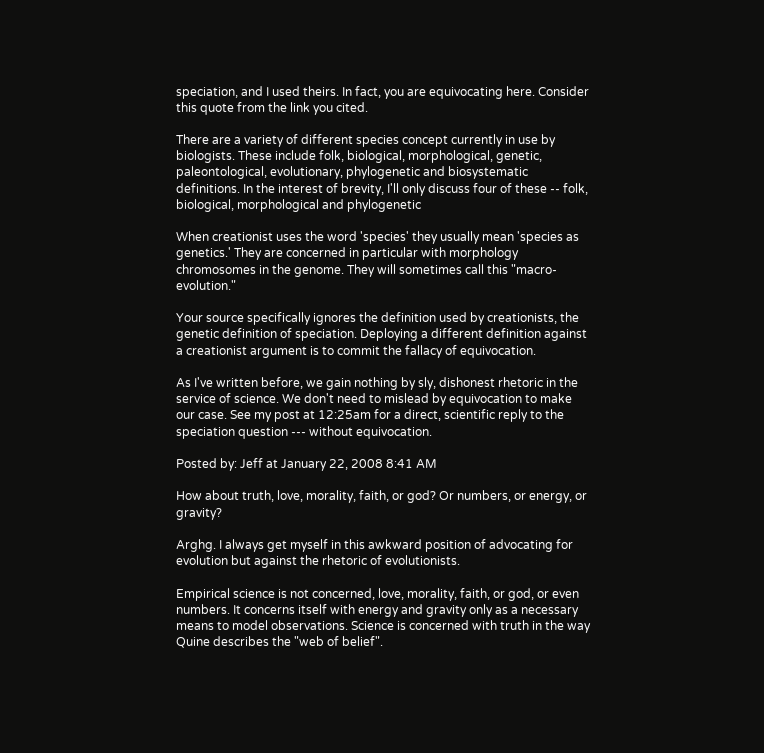speciation, and I used theirs. In fact, you are equivocating here. Consider this quote from the link you cited.

There are a variety of different species concept currently in use by biologists. These include folk, biological, morphological, genetic, paleontological, evolutionary, phylogenetic and biosystematic definitions. In the interest of brevity, I'll only discuss four of these -- folk, biological, morphological and phylogenetic

When creationist uses the word 'species' they usually mean 'species as genetics.' They are concerned in particular with morphology chromosomes in the genome. They will sometimes call this "macro-evolution."

Your source specifically ignores the definition used by creationists, the genetic definition of speciation. Deploying a different definition against a creationist argument is to commit the fallacy of equivocation.

As I've written before, we gain nothing by sly, dishonest rhetoric in the service of science. We don't need to mislead by equivocation to make our case. See my post at 12:25am for a direct, scientific reply to the speciation question --- without equivocation.

Posted by: Jeff at January 22, 2008 8:41 AM

How about truth, love, morality, faith, or god? Or numbers, or energy, or gravity?

Arghg. I always get myself in this awkward position of advocating for evolution but against the rhetoric of evolutionists.

Empirical science is not concerned, love, morality, faith, or god, or even numbers. It concerns itself with energy and gravity only as a necessary means to model observations. Science is concerned with truth in the way Quine describes the "web of belief".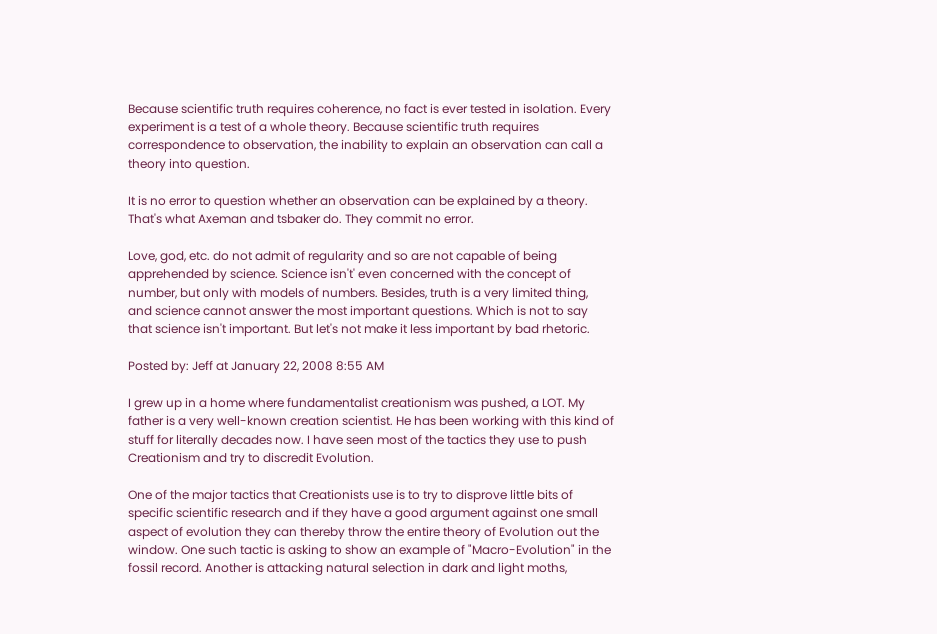Because scientific truth requires coherence, no fact is ever tested in isolation. Every experiment is a test of a whole theory. Because scientific truth requires correspondence to observation, the inability to explain an observation can call a theory into question.

It is no error to question whether an observation can be explained by a theory. That's what Axeman and tsbaker do. They commit no error.

Love, god, etc. do not admit of regularity and so are not capable of being apprehended by science. Science isn't' even concerned with the concept of number, but only with models of numbers. Besides, truth is a very limited thing, and science cannot answer the most important questions. Which is not to say that science isn't important. But let's not make it less important by bad rhetoric.

Posted by: Jeff at January 22, 2008 8:55 AM

I grew up in a home where fundamentalist creationism was pushed, a LOT. My father is a very well-known creation scientist. He has been working with this kind of stuff for literally decades now. I have seen most of the tactics they use to push Creationism and try to discredit Evolution.

One of the major tactics that Creationists use is to try to disprove little bits of specific scientific research and if they have a good argument against one small aspect of evolution they can thereby throw the entire theory of Evolution out the window. One such tactic is asking to show an example of "Macro-Evolution" in the fossil record. Another is attacking natural selection in dark and light moths,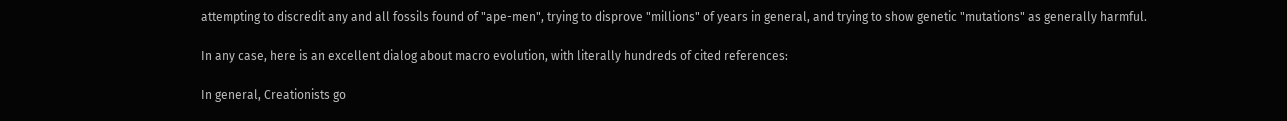attempting to discredit any and all fossils found of "ape-men", trying to disprove "millions" of years in general, and trying to show genetic "mutations" as generally harmful.

In any case, here is an excellent dialog about macro evolution, with literally hundreds of cited references:

In general, Creationists go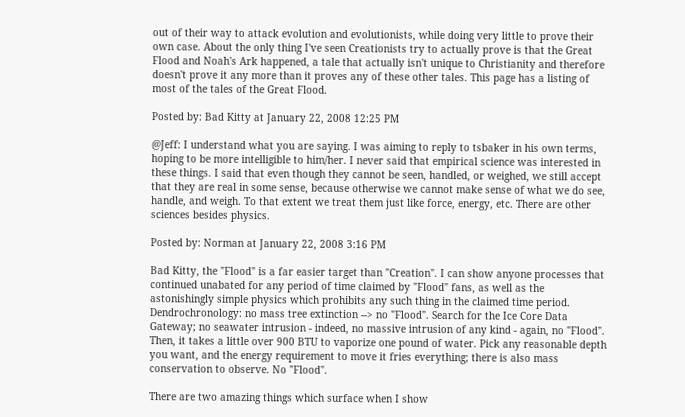out of their way to attack evolution and evolutionists, while doing very little to prove their own case. About the only thing I've seen Creationists try to actually prove is that the Great Flood and Noah's Ark happened, a tale that actually isn't unique to Christianity and therefore doesn't prove it any more than it proves any of these other tales. This page has a listing of most of the tales of the Great Flood.

Posted by: Bad Kitty at January 22, 2008 12:25 PM

@Jeff: I understand what you are saying. I was aiming to reply to tsbaker in his own terms, hoping to be more intelligible to him/her. I never said that empirical science was interested in these things. I said that even though they cannot be seen, handled, or weighed, we still accept that they are real in some sense, because otherwise we cannot make sense of what we do see, handle, and weigh. To that extent we treat them just like force, energy, etc. There are other sciences besides physics.

Posted by: Norman at January 22, 2008 3:16 PM

Bad Kitty, the "Flood" is a far easier target than "Creation". I can show anyone processes that continued unabated for any period of time claimed by "Flood" fans, as well as the astonishingly simple physics which prohibits any such thing in the claimed time period. Dendrochronology: no mass tree extinction --> no "Flood". Search for the Ice Core Data Gateway; no seawater intrusion - indeed, no massive intrusion of any kind - again, no "Flood". Then, it takes a little over 900 BTU to vaporize one pound of water. Pick any reasonable depth you want, and the energy requirement to move it fries everything; there is also mass conservation to observe. No "Flood".

There are two amazing things which surface when I show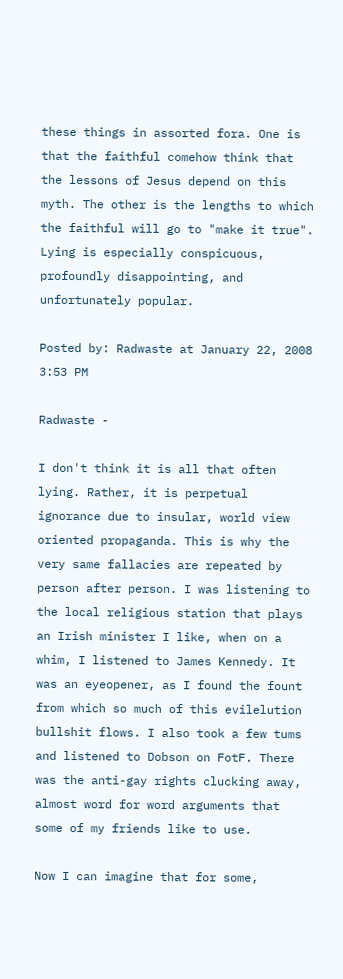these things in assorted fora. One is that the faithful comehow think that the lessons of Jesus depend on this myth. The other is the lengths to which the faithful will go to "make it true". Lying is especially conspicuous, profoundly disappointing, and unfortunately popular.

Posted by: Radwaste at January 22, 2008 3:53 PM

Radwaste -

I don't think it is all that often lying. Rather, it is perpetual ignorance due to insular, world view oriented propaganda. This is why the very same fallacies are repeated by person after person. I was listening to the local religious station that plays an Irish minister I like, when on a whim, I listened to James Kennedy. It was an eyeopener, as I found the fount from which so much of this evilelution bullshit flows. I also took a few tums and listened to Dobson on FotF. There was the anti-gay rights clucking away, almost word for word arguments that some of my friends like to use.

Now I can imagine that for some,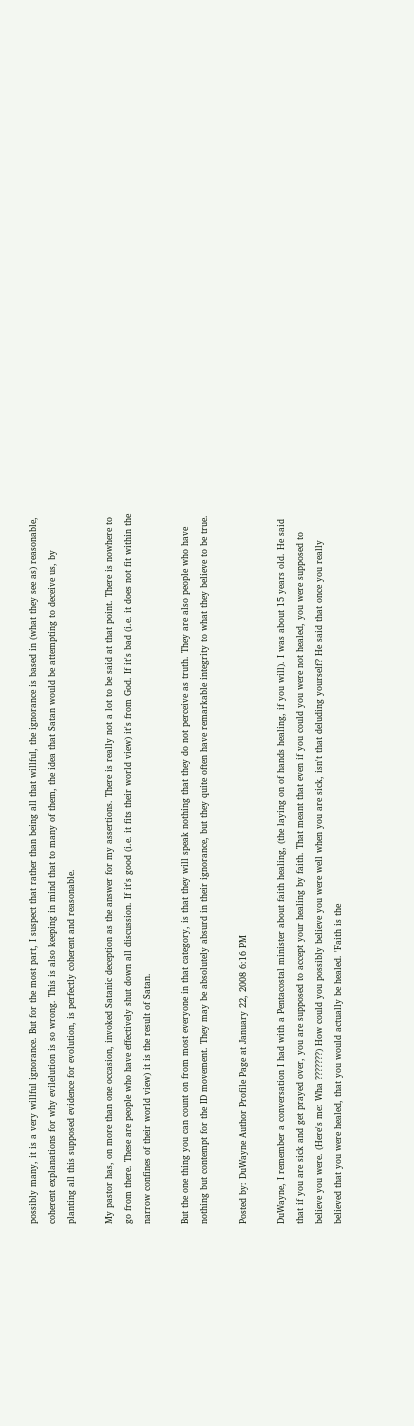possibly many, it is a very willful ignorance. But for the most part, I suspect that rather than being all that willful, the ignorance is based in (what they see as) reasonable, coherent explanations for why evilelution is so wrong. This is also keeping in mind that to many of them, the idea that Satan would be attempting to deceive us, by planting all this supposed evidence for evolution, is perfectly coherent and reasonable.

My pastor has, on more than one occasion, invoked Satanic deception as the answer for my assertions. There is really not a lot to be said at that point. There is nowhere to go from there. These are people who have effectively shut down all discussion. If it's good (i.e. it fits their world view) it's from God. If it's bad (i.e. it does not fit within the narrow confines of their world view) it is the result of Satan.

But the one thing you can count on from most everyone in that category, is that they will speak nothing that they do not perceive as truth. They are also people who have nothing but contempt for the ID movement. They may be absolutely absurd in their ignorance, but they quite often have remarkable integrity to what they believe to be true.

Posted by: DuWayne Author Profile Page at January 22, 2008 6:16 PM

DuWayne, I remember a conversation I had with a Pentacostal minister about faith healing, (the laying on of hands healing, if you will). I was about 15 years old. He said that if you are sick and get prayed over, you are supposed to accept your healing by faith. That meant that even if you could you were not healed, you were supposed to believe you were. (Here's me: Wha ???????) How could you possibly believe you were well when you are sick, isn't that deluding yourself? He said that once you really believed that you were healed, that you would actually be healed. 'Faith is the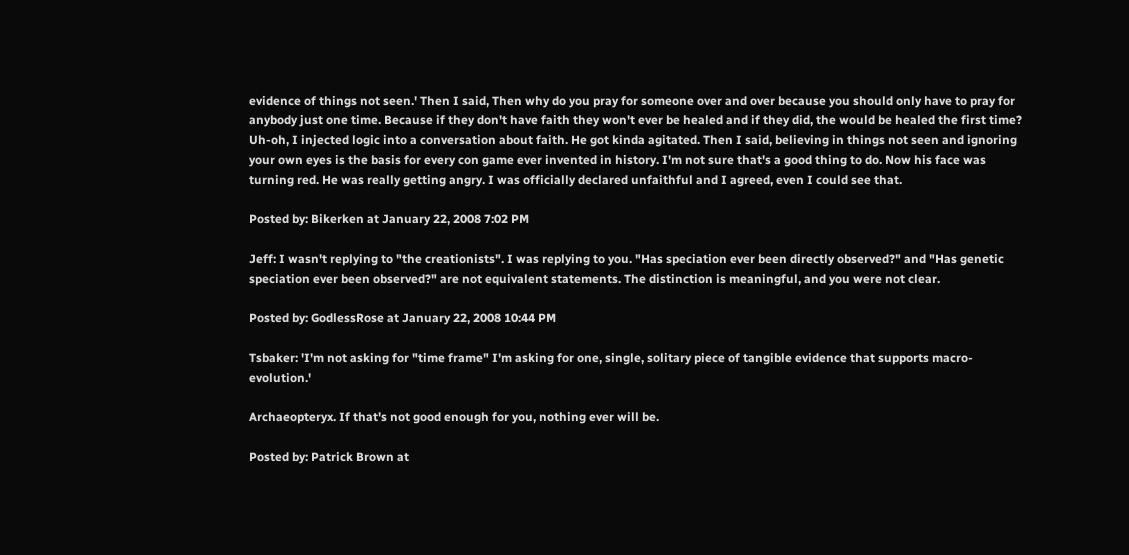evidence of things not seen.' Then I said, Then why do you pray for someone over and over because you should only have to pray for anybody just one time. Because if they don't have faith they won't ever be healed and if they did, the would be healed the first time? Uh-oh, I injected logic into a conversation about faith. He got kinda agitated. Then I said, believing in things not seen and ignoring your own eyes is the basis for every con game ever invented in history. I'm not sure that's a good thing to do. Now his face was turning red. He was really getting angry. I was officially declared unfaithful and I agreed, even I could see that.

Posted by: Bikerken at January 22, 2008 7:02 PM

Jeff: I wasn't replying to "the creationists". I was replying to you. "Has speciation ever been directly observed?" and "Has genetic speciation ever been observed?" are not equivalent statements. The distinction is meaningful, and you were not clear.

Posted by: GodlessRose at January 22, 2008 10:44 PM

Tsbaker: 'I'm not asking for "time frame" I'm asking for one, single, solitary piece of tangible evidence that supports macro-evolution.'

Archaeopteryx. If that's not good enough for you, nothing ever will be.

Posted by: Patrick Brown at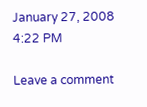January 27, 2008 4:22 PM

Leave a comment